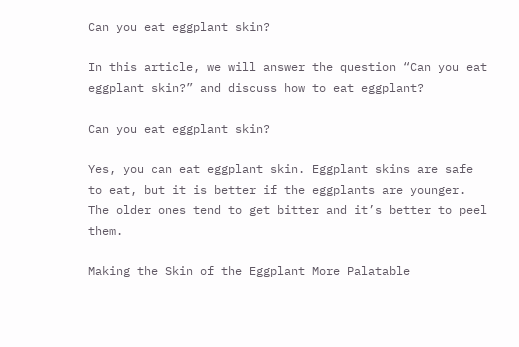Can you eat eggplant skin?

In this article, we will answer the question “Can you eat eggplant skin?” and discuss how to eat eggplant?

Can you eat eggplant skin?

Yes, you can eat eggplant skin. Eggplant skins are safe to eat, but it is better if the eggplants are younger. The older ones tend to get bitter and it’s better to peel them.

Making the Skin of the Eggplant More Palatable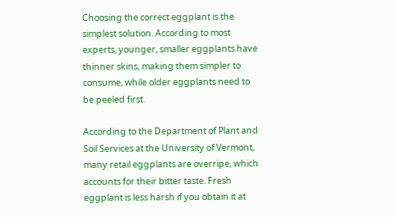Choosing the correct eggplant is the simplest solution. According to most experts, younger, smaller eggplants have thinner skins, making them simpler to consume, while older eggplants need to be peeled first.

According to the Department of Plant and Soil Services at the University of Vermont, many retail eggplants are overripe, which accounts for their bitter taste. Fresh eggplant is less harsh if you obtain it at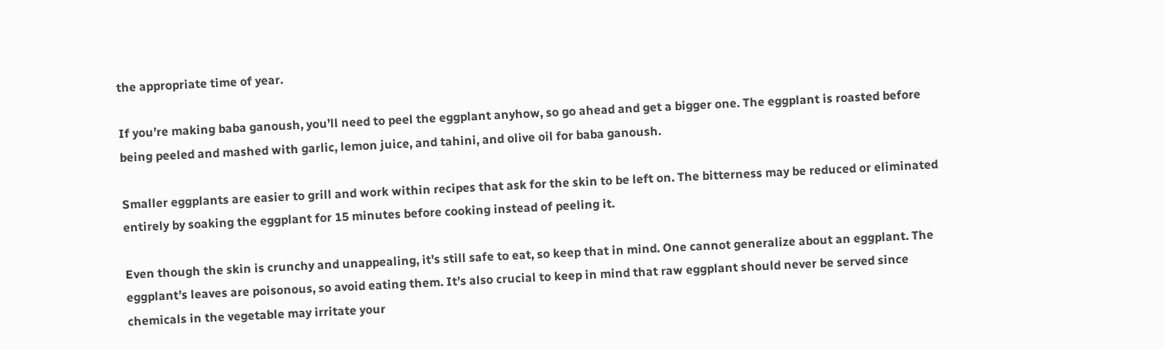the appropriate time of year.

If you’re making baba ganoush, you’ll need to peel the eggplant anyhow, so go ahead and get a bigger one. The eggplant is roasted before being peeled and mashed with garlic, lemon juice, and tahini, and olive oil for baba ganoush.

Smaller eggplants are easier to grill and work within recipes that ask for the skin to be left on. The bitterness may be reduced or eliminated entirely by soaking the eggplant for 15 minutes before cooking instead of peeling it.

Even though the skin is crunchy and unappealing, it’s still safe to eat, so keep that in mind. One cannot generalize about an eggplant. The eggplant’s leaves are poisonous, so avoid eating them. It’s also crucial to keep in mind that raw eggplant should never be served since chemicals in the vegetable may irritate your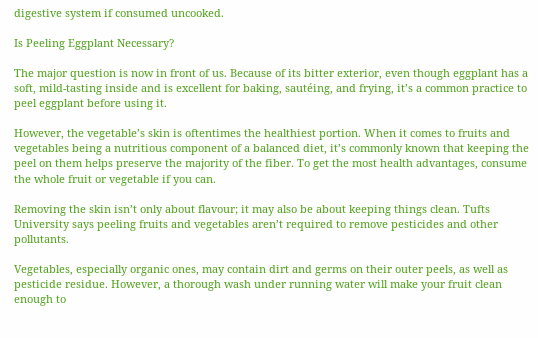digestive system if consumed uncooked.

Is Peeling Eggplant Necessary?

The major question is now in front of us. Because of its bitter exterior, even though eggplant has a soft, mild-tasting inside and is excellent for baking, sautéing, and frying, it’s a common practice to peel eggplant before using it.

However, the vegetable’s skin is oftentimes the healthiest portion. When it comes to fruits and vegetables being a nutritious component of a balanced diet, it’s commonly known that keeping the peel on them helps preserve the majority of the fiber. To get the most health advantages, consume the whole fruit or vegetable if you can.

Removing the skin isn’t only about flavour; it may also be about keeping things clean. Tufts University says peeling fruits and vegetables aren’t required to remove pesticides and other pollutants.

Vegetables, especially organic ones, may contain dirt and germs on their outer peels, as well as pesticide residue. However, a thorough wash under running water will make your fruit clean enough to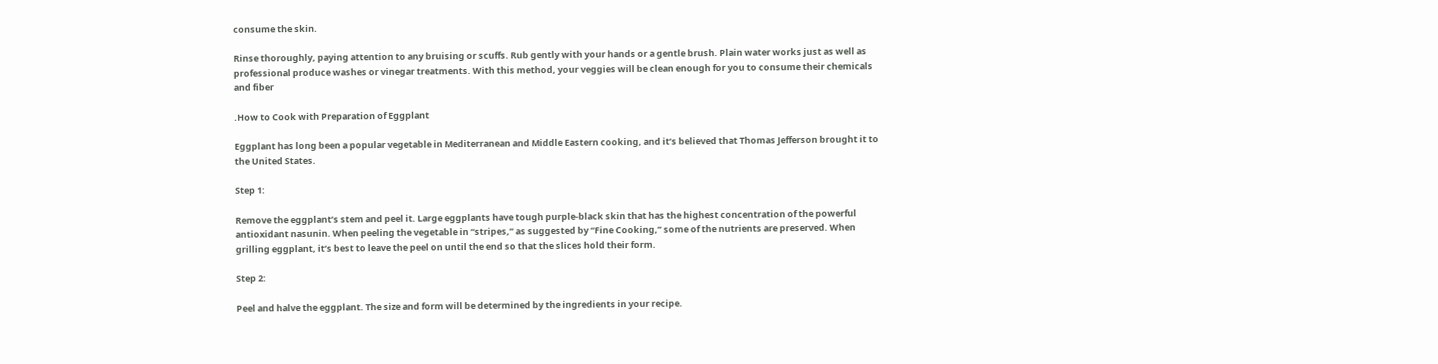consume the skin.

Rinse thoroughly, paying attention to any bruising or scuffs. Rub gently with your hands or a gentle brush. Plain water works just as well as professional produce washes or vinegar treatments. With this method, your veggies will be clean enough for you to consume their chemicals and fiber

.How to Cook with Preparation of Eggplant

Eggplant has long been a popular vegetable in Mediterranean and Middle Eastern cooking, and it’s believed that Thomas Jefferson brought it to the United States.

Step 1:

Remove the eggplant’s stem and peel it. Large eggplants have tough purple-black skin that has the highest concentration of the powerful antioxidant nasunin. When peeling the vegetable in “stripes,” as suggested by “Fine Cooking,” some of the nutrients are preserved. When grilling eggplant, it’s best to leave the peel on until the end so that the slices hold their form.

Step 2:

Peel and halve the eggplant. The size and form will be determined by the ingredients in your recipe.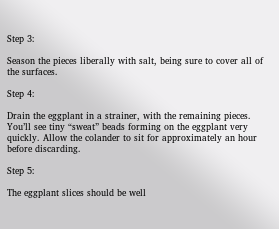Step 3:

Season the pieces liberally with salt, being sure to cover all of the surfaces.

Step 4:

Drain the eggplant in a strainer, with the remaining pieces. You’ll see tiny “sweat” beads forming on the eggplant very quickly. Allow the colander to sit for approximately an hour before discarding.

Step 5:

The eggplant slices should be well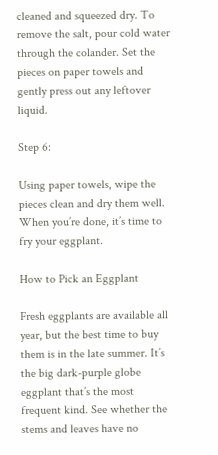cleaned and squeezed dry. To remove the salt, pour cold water through the colander. Set the pieces on paper towels and gently press out any leftover liquid.

Step 6:

Using paper towels, wipe the pieces clean and dry them well. When you’re done, it’s time to fry your eggplant.

How to Pick an Eggplant

Fresh eggplants are available all year, but the best time to buy them is in the late summer. It’s the big dark-purple globe eggplant that’s the most frequent kind. See whether the stems and leaves have no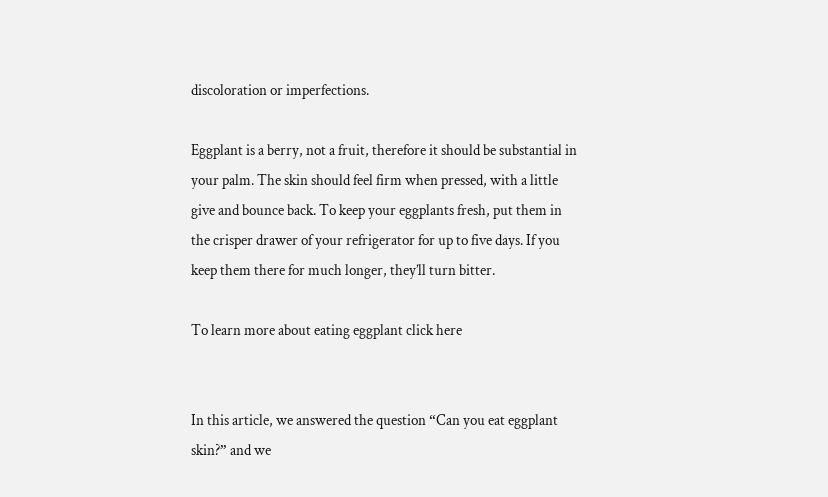discoloration or imperfections.

Eggplant is a berry, not a fruit, therefore it should be substantial in your palm. The skin should feel firm when pressed, with a little give and bounce back. To keep your eggplants fresh, put them in the crisper drawer of your refrigerator for up to five days. If you keep them there for much longer, they’ll turn bitter.

To learn more about eating eggplant click here


In this article, we answered the question “Can you eat eggplant skin?” and we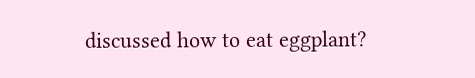discussed how to eat eggplant?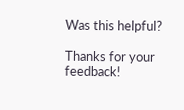Was this helpful?

Thanks for your feedback!